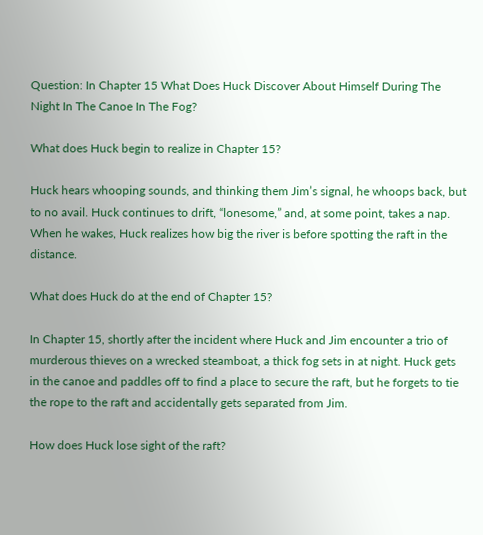Question: In Chapter 15 What Does Huck Discover About Himself During The Night In The Canoe In The Fog?

What does Huck begin to realize in Chapter 15?

Huck hears whooping sounds, and thinking them Jim’s signal, he whoops back, but to no avail. Huck continues to drift, “lonesome,” and, at some point, takes a nap. When he wakes, Huck realizes how big the river is before spotting the raft in the distance.

What does Huck do at the end of Chapter 15?

In Chapter 15, shortly after the incident where Huck and Jim encounter a trio of murderous thieves on a wrecked steamboat, a thick fog sets in at night. Huck gets in the canoe and paddles off to find a place to secure the raft, but he forgets to tie the rope to the raft and accidentally gets separated from Jim.

How does Huck lose sight of the raft?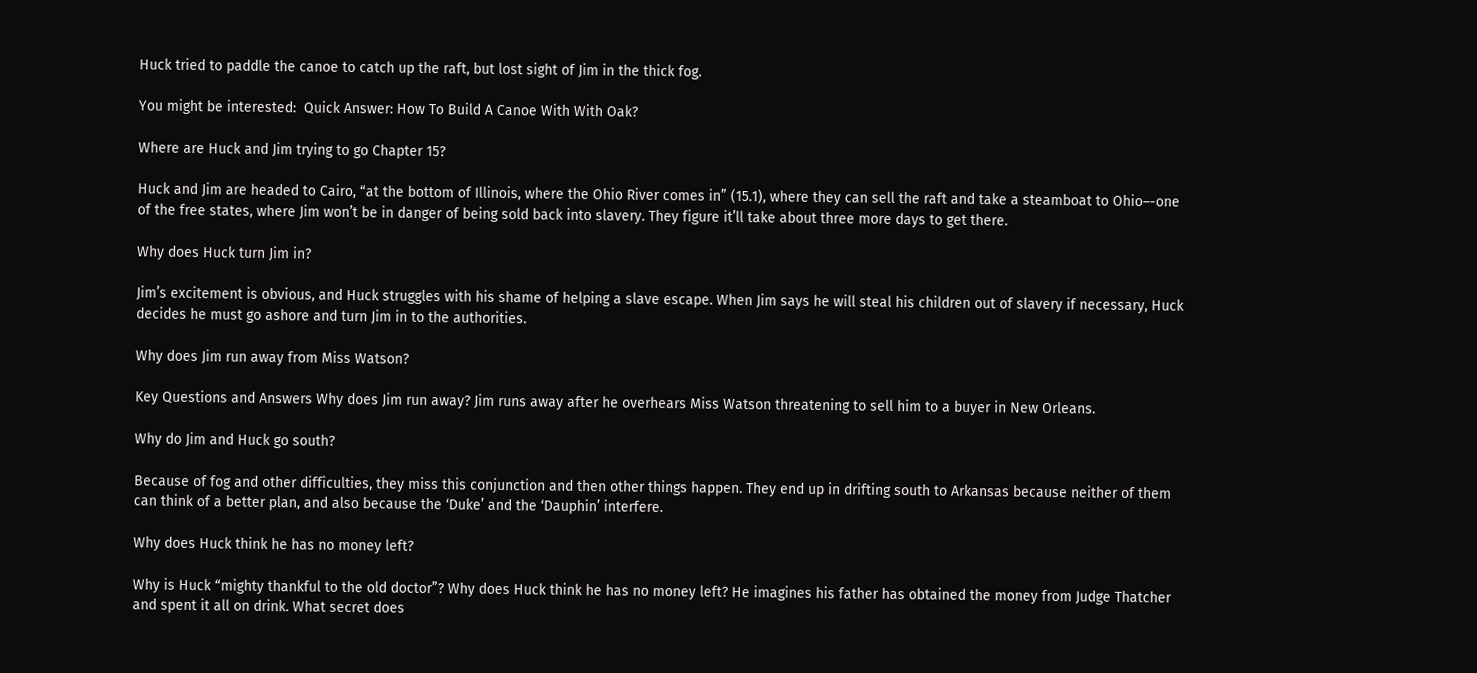Huck tried to paddle the canoe to catch up the raft, but lost sight of Jim in the thick fog.

You might be interested:  Quick Answer: How To Build A Canoe With With Oak?

Where are Huck and Jim trying to go Chapter 15?

Huck and Jim are headed to Cairo, “at the bottom of Illinois, where the Ohio River comes in” (15.1), where they can sell the raft and take a steamboat to Ohio–-one of the free states, where Jim won’t be in danger of being sold back into slavery. They figure it’ll take about three more days to get there.

Why does Huck turn Jim in?

Jim’s excitement is obvious, and Huck struggles with his shame of helping a slave escape. When Jim says he will steal his children out of slavery if necessary, Huck decides he must go ashore and turn Jim in to the authorities.

Why does Jim run away from Miss Watson?

Key Questions and Answers Why does Jim run away? Jim runs away after he overhears Miss Watson threatening to sell him to a buyer in New Orleans.

Why do Jim and Huck go south?

Because of fog and other difficulties, they miss this conjunction and then other things happen. They end up in drifting south to Arkansas because neither of them can think of a better plan, and also because the ‘Duke’ and the ‘Dauphin’ interfere.

Why does Huck think he has no money left?

Why is Huck “mighty thankful to the old doctor”? Why does Huck think he has no money left? He imagines his father has obtained the money from Judge Thatcher and spent it all on drink. What secret does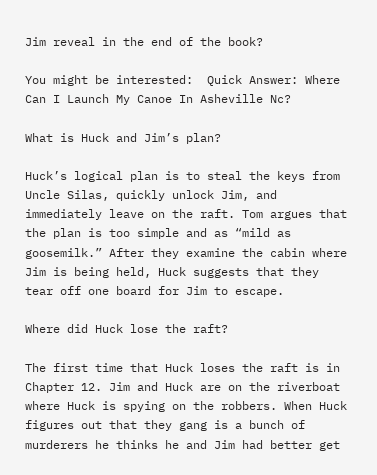Jim reveal in the end of the book?

You might be interested:  Quick Answer: Where Can I Launch My Canoe In Asheville Nc?

What is Huck and Jim’s plan?

Huck’s logical plan is to steal the keys from Uncle Silas, quickly unlock Jim, and immediately leave on the raft. Tom argues that the plan is too simple and as “mild as goosemilk.” After they examine the cabin where Jim is being held, Huck suggests that they tear off one board for Jim to escape.

Where did Huck lose the raft?

The first time that Huck loses the raft is in Chapter 12. Jim and Huck are on the riverboat where Huck is spying on the robbers. When Huck figures out that they gang is a bunch of murderers he thinks he and Jim had better get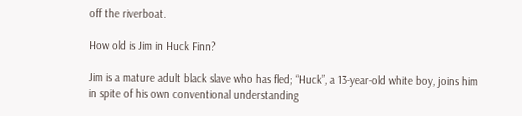off the riverboat.

How old is Jim in Huck Finn?

Jim is a mature adult black slave who has fled; “Huck”, a 13-year-old white boy, joins him in spite of his own conventional understanding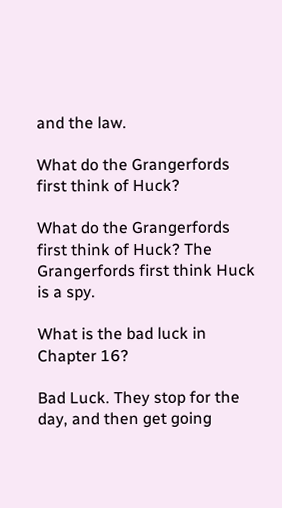and the law.

What do the Grangerfords first think of Huck?

What do the Grangerfords first think of Huck? The Grangerfords first think Huck is a spy.

What is the bad luck in Chapter 16?

Bad Luck. They stop for the day, and then get going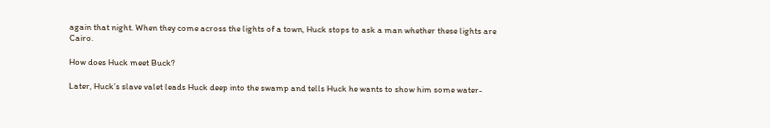again that night. When they come across the lights of a town, Huck stops to ask a man whether these lights are Cairo.

How does Huck meet Buck?

Later, Huck’s slave valet leads Huck deep into the swamp and tells Huck he wants to show him some water-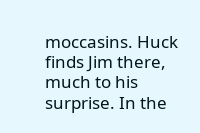moccasins. Huck finds Jim there, much to his surprise. In the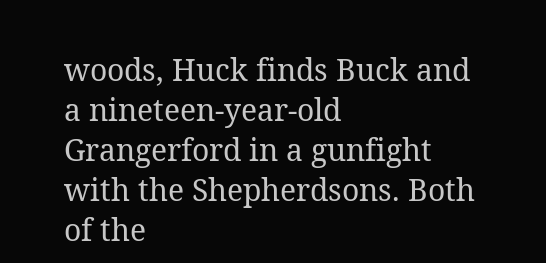woods, Huck finds Buck and a nineteen-year-old Grangerford in a gunfight with the Shepherdsons. Both of the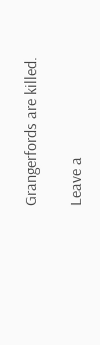Grangerfords are killed.

Leave a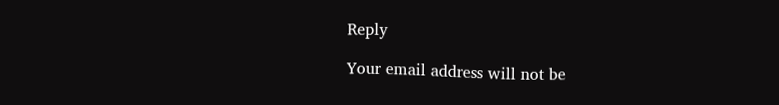Reply

Your email address will not be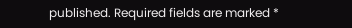published. Required fields are marked *